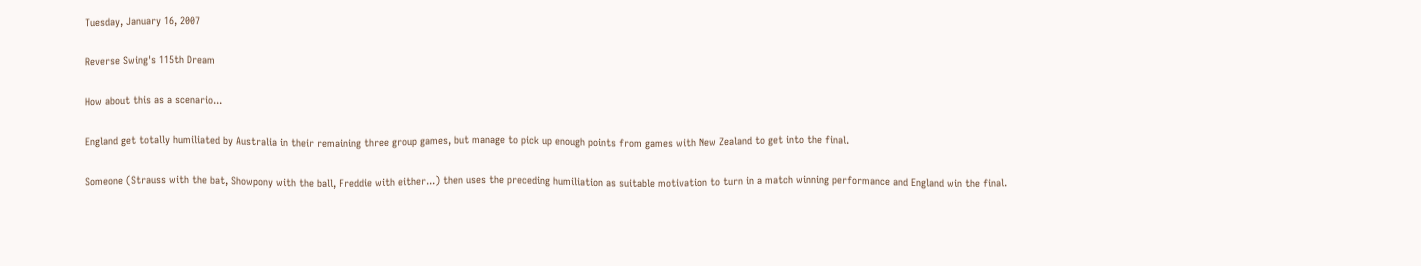Tuesday, January 16, 2007

Reverse Swing's 115th Dream

How about this as a scenario...

England get totally humiliated by Australia in their remaining three group games, but manage to pick up enough points from games with New Zealand to get into the final.

Someone (Strauss with the bat, Showpony with the ball, Freddie with either...) then uses the preceding humiliation as suitable motivation to turn in a match winning performance and England win the final.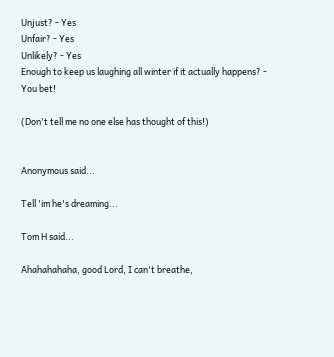Unjust? - Yes
Unfair? - Yes
Unlikely? - Yes
Enough to keep us laughing all winter if it actually happens? - You bet!

(Don't tell me no one else has thought of this!)


Anonymous said...

Tell 'im he's dreaming...

Tom H said...

Ahahahahaha, good Lord, I can't breathe,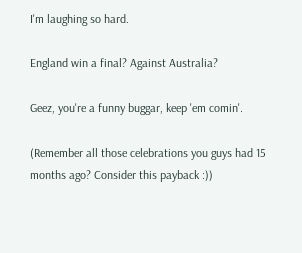I'm laughing so hard.

England win a final? Against Australia?

Geez, you're a funny buggar, keep 'em comin'.

(Remember all those celebrations you guys had 15 months ago? Consider this payback :))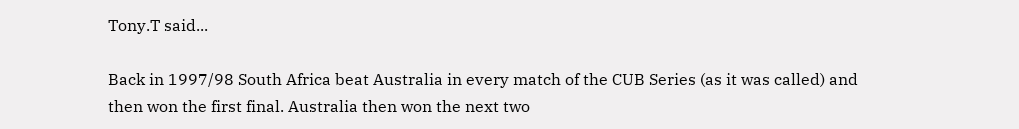Tony.T said...

Back in 1997/98 South Africa beat Australia in every match of the CUB Series (as it was called) and then won the first final. Australia then won the next two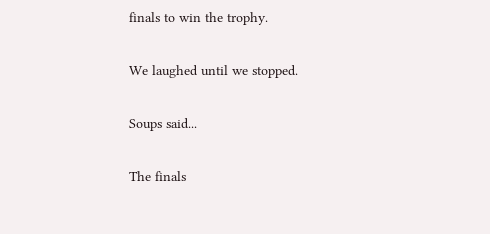finals to win the trophy.

We laughed until we stopped.

Soups said...

The finals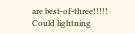are best-of-three!!!!!
Could lightning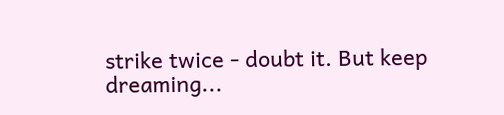strike twice - doubt it. But keep dreaming...